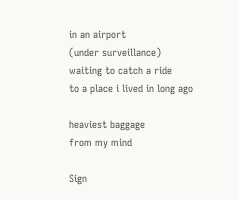in an airport
(under surveillance)
waiting to catch a ride
to a place i lived in long ago

heaviest baggage
from my mind

Sign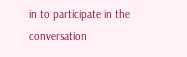in to participate in the conversation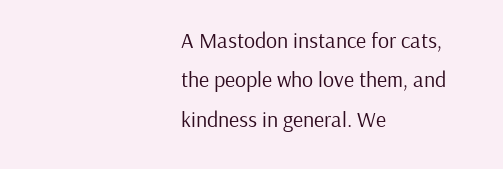A Mastodon instance for cats, the people who love them, and kindness in general. We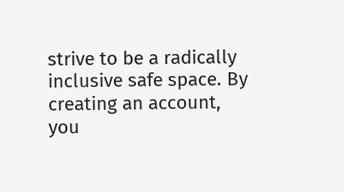strive to be a radically inclusive safe space. By creating an account, you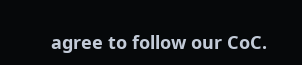agree to follow our CoC.